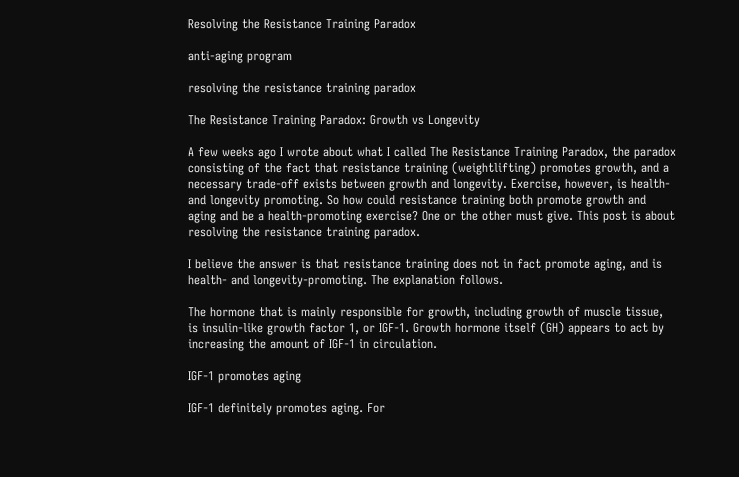Resolving the Resistance Training Paradox

anti-aging program

resolving the resistance training paradox

The Resistance Training Paradox: Growth vs Longevity

A few weeks ago I wrote about what I called The Resistance Training Paradox, the paradox consisting of the fact that resistance training (weightlifting) promotes growth, and a necessary trade-off exists between growth and longevity. Exercise, however, is health- and longevity promoting. So how could resistance training both promote growth and aging and be a health-promoting exercise? One or the other must give. This post is about resolving the resistance training paradox.

I believe the answer is that resistance training does not in fact promote aging, and is health- and longevity-promoting. The explanation follows.

The hormone that is mainly responsible for growth, including growth of muscle tissue, is insulin-like growth factor 1, or IGF-1. Growth hormone itself (GH) appears to act by increasing the amount of IGF-1 in circulation.

IGF-1 promotes aging

IGF-1 definitely promotes aging. For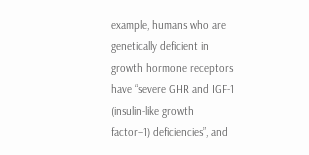example, humans who are genetically deficient in growth hormone receptors have “severe GHR and IGF-1 (insulin-like growth factor–1) deficiencies”, and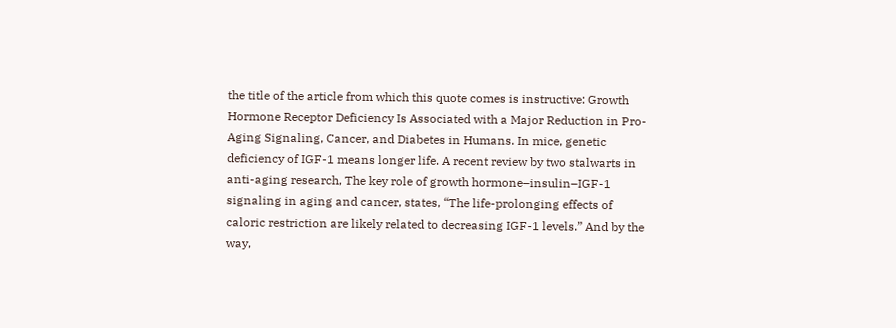the title of the article from which this quote comes is instructive: Growth Hormone Receptor Deficiency Is Associated with a Major Reduction in Pro-Aging Signaling, Cancer, and Diabetes in Humans. In mice, genetic deficiency of IGF-1 means longer life. A recent review by two stalwarts in anti-aging research, The key role of growth hormone–insulin–IGF-1 signaling in aging and cancer, states, “The life-prolonging effects of caloric restriction are likely related to decreasing IGF-1 levels.” And by the way,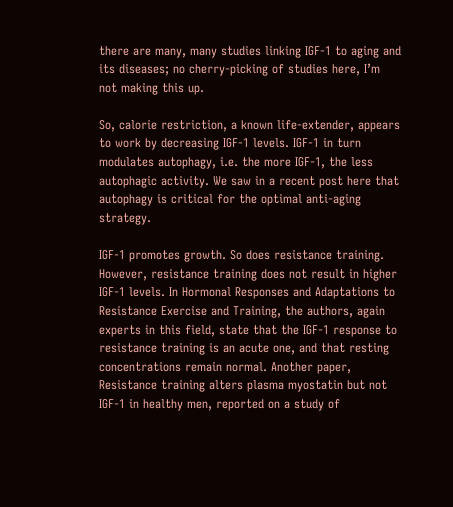there are many, many studies linking IGF-1 to aging and its diseases; no cherry-picking of studies here, I’m not making this up.

So, calorie restriction, a known life-extender, appears to work by decreasing IGF-1 levels. IGF-1 in turn modulates autophagy, i.e. the more IGF-1, the less autophagic activity. We saw in a recent post here that autophagy is critical for the optimal anti-aging strategy.

IGF-1 promotes growth. So does resistance training. However, resistance training does not result in higher IGF-1 levels. In Hormonal Responses and Adaptations to Resistance Exercise and Training, the authors, again experts in this field, state that the IGF-1 response to resistance training is an acute one, and that resting concentrations remain normal. Another paper, Resistance training alters plasma myostatin but not IGF-1 in healthy men, reported on a study of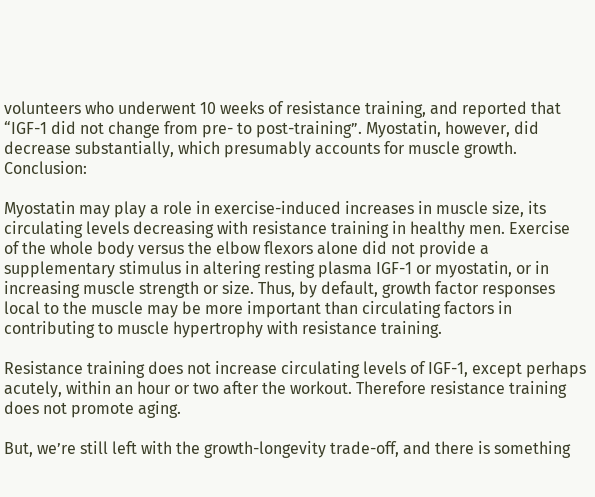volunteers who underwent 10 weeks of resistance training, and reported that “IGF-1 did not change from pre- to post-training”. Myostatin, however, did decrease substantially, which presumably accounts for muscle growth. Conclusion:

Myostatin may play a role in exercise-induced increases in muscle size, its circulating levels decreasing with resistance training in healthy men. Exercise of the whole body versus the elbow flexors alone did not provide a supplementary stimulus in altering resting plasma IGF-1 or myostatin, or in increasing muscle strength or size. Thus, by default, growth factor responses local to the muscle may be more important than circulating factors in contributing to muscle hypertrophy with resistance training.

Resistance training does not increase circulating levels of IGF-1, except perhaps acutely, within an hour or two after the workout. Therefore resistance training does not promote aging.

But, we’re still left with the growth-longevity trade-off, and there is something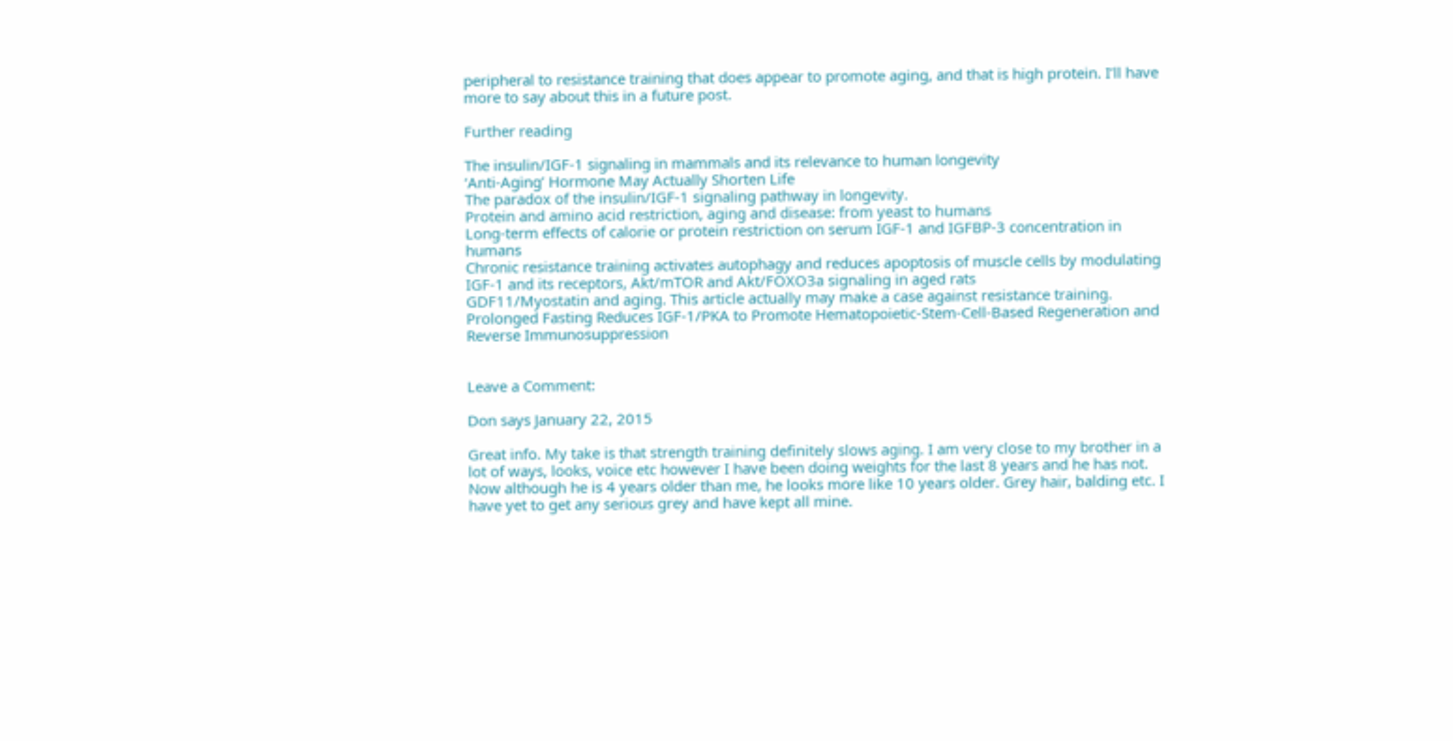peripheral to resistance training that does appear to promote aging, and that is high protein. I’ll have more to say about this in a future post.

Further reading

The insulin/IGF-1 signaling in mammals and its relevance to human longevity
‘Anti-Aging’ Hormone May Actually Shorten Life
The paradox of the insulin/IGF-1 signaling pathway in longevity.
Protein and amino acid restriction, aging and disease: from yeast to humans
Long-term effects of calorie or protein restriction on serum IGF-1 and IGFBP-3 concentration in humans
Chronic resistance training activates autophagy and reduces apoptosis of muscle cells by modulating IGF-1 and its receptors, Akt/mTOR and Akt/FOXO3a signaling in aged rats
GDF11/Myostatin and aging. This article actually may make a case against resistance training.
Prolonged Fasting Reduces IGF-1/PKA to Promote Hematopoietic-Stem-Cell-Based Regeneration and Reverse Immunosuppression


Leave a Comment:

Don says January 22, 2015

Great info. My take is that strength training definitely slows aging. I am very close to my brother in a lot of ways, looks, voice etc however I have been doing weights for the last 8 years and he has not. Now although he is 4 years older than me, he looks more like 10 years older. Grey hair, balding etc. I have yet to get any serious grey and have kept all mine.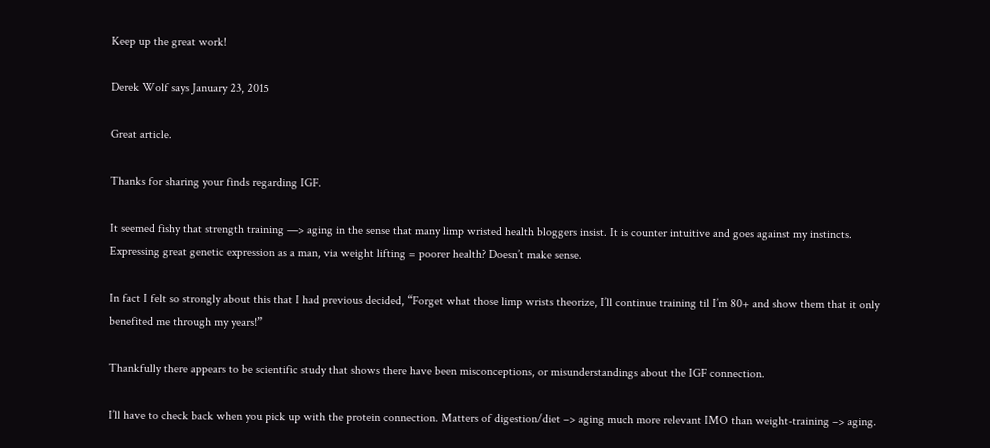Keep up the great work!

Derek Wolf says January 23, 2015

Great article.

Thanks for sharing your finds regarding IGF.

It seemed fishy that strength training —> aging in the sense that many limp wristed health bloggers insist. It is counter intuitive and goes against my instincts. Expressing great genetic expression as a man, via weight lifting = poorer health? Doesn’t make sense.

In fact I felt so strongly about this that I had previous decided, “Forget what those limp wrists theorize, I’ll continue training til I’m 80+ and show them that it only benefited me through my years!”

Thankfully there appears to be scientific study that shows there have been misconceptions, or misunderstandings about the IGF connection.

I’ll have to check back when you pick up with the protein connection. Matters of digestion/diet –> aging much more relevant IMO than weight-training –> aging.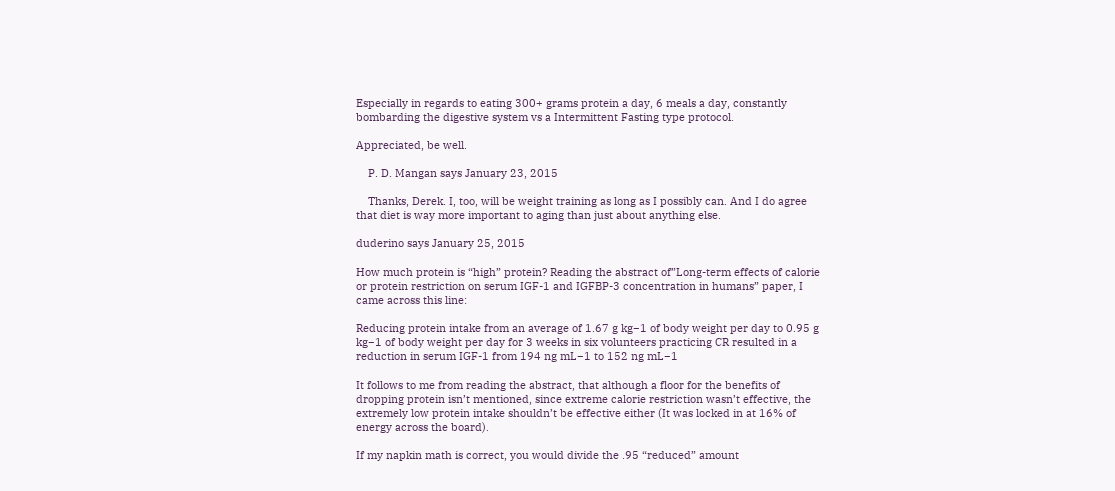Especially in regards to eating 300+ grams protein a day, 6 meals a day, constantly bombarding the digestive system vs a Intermittent Fasting type protocol.

Appreciated, be well.

    P. D. Mangan says January 23, 2015

    Thanks, Derek. I, too, will be weight training as long as I possibly can. And I do agree that diet is way more important to aging than just about anything else.

duderino says January 25, 2015

How much protein is “high” protein? Reading the abstract of”Long-term effects of calorie or protein restriction on serum IGF-1 and IGFBP-3 concentration in humans” paper, I came across this line:

Reducing protein intake from an average of 1.67 g kg−1 of body weight per day to 0.95 g kg−1 of body weight per day for 3 weeks in six volunteers practicing CR resulted in a reduction in serum IGF-1 from 194 ng mL−1 to 152 ng mL−1

It follows to me from reading the abstract, that although a floor for the benefits of dropping protein isn’t mentioned, since extreme calorie restriction wasn’t effective, the extremely low protein intake shouldn’t be effective either (It was locked in at 16% of energy across the board).

If my napkin math is correct, you would divide the .95 “reduced” amount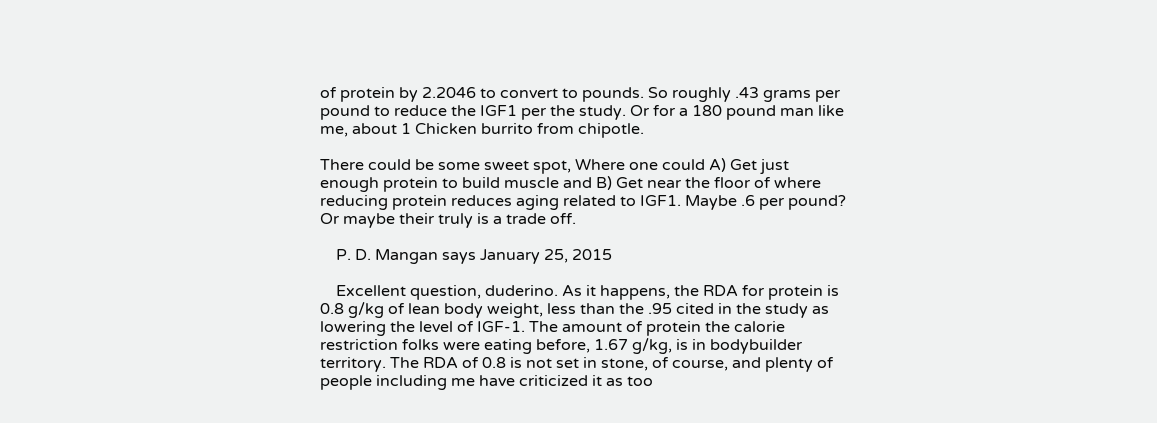of protein by 2.2046 to convert to pounds. So roughly .43 grams per pound to reduce the IGF1 per the study. Or for a 180 pound man like me, about 1 Chicken burrito from chipotle.

There could be some sweet spot, Where one could A) Get just enough protein to build muscle and B) Get near the floor of where reducing protein reduces aging related to IGF1. Maybe .6 per pound? Or maybe their truly is a trade off.

    P. D. Mangan says January 25, 2015

    Excellent question, duderino. As it happens, the RDA for protein is 0.8 g/kg of lean body weight, less than the .95 cited in the study as lowering the level of IGF-1. The amount of protein the calorie restriction folks were eating before, 1.67 g/kg, is in bodybuilder territory. The RDA of 0.8 is not set in stone, of course, and plenty of people including me have criticized it as too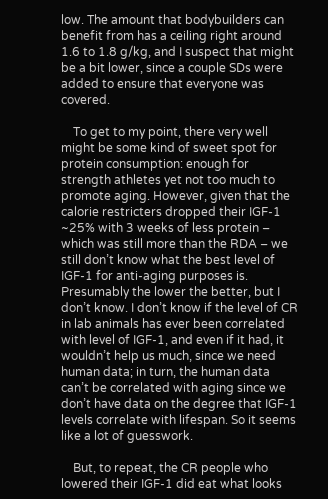low. The amount that bodybuilders can benefit from has a ceiling right around 1.6 to 1.8 g/kg, and I suspect that might be a bit lower, since a couple SDs were added to ensure that everyone was covered.

    To get to my point, there very well might be some kind of sweet spot for protein consumption: enough for strength athletes yet not too much to promote aging. However, given that the calorie restricters dropped their IGF-1 ~25% with 3 weeks of less protein – which was still more than the RDA – we still don’t know what the best level of IGF-1 for anti-aging purposes is. Presumably the lower the better, but I don’t know. I don’t know if the level of CR in lab animals has ever been correlated with level of IGF-1, and even if it had, it wouldn’t help us much, since we need human data; in turn, the human data can’t be correlated with aging since we don’t have data on the degree that IGF-1 levels correlate with lifespan. So it seems like a lot of guesswork.

    But, to repeat, the CR people who lowered their IGF-1 did eat what looks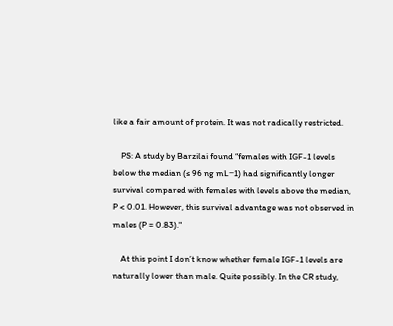like a fair amount of protein. It was not radically restricted.

    PS: A study by Barzilai found “females with IGF-1 levels below the median (≤ 96 ng mL−1) had significantly longer survival compared with females with levels above the median, P < 0.01. However, this survival advantage was not observed in males (P = 0.83)."

    At this point I don’t know whether female IGF-1 levels are naturally lower than male. Quite possibly. In the CR study,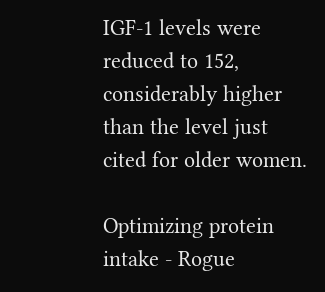IGF-1 levels were reduced to 152, considerably higher than the level just cited for older women.

Optimizing protein intake - Rogue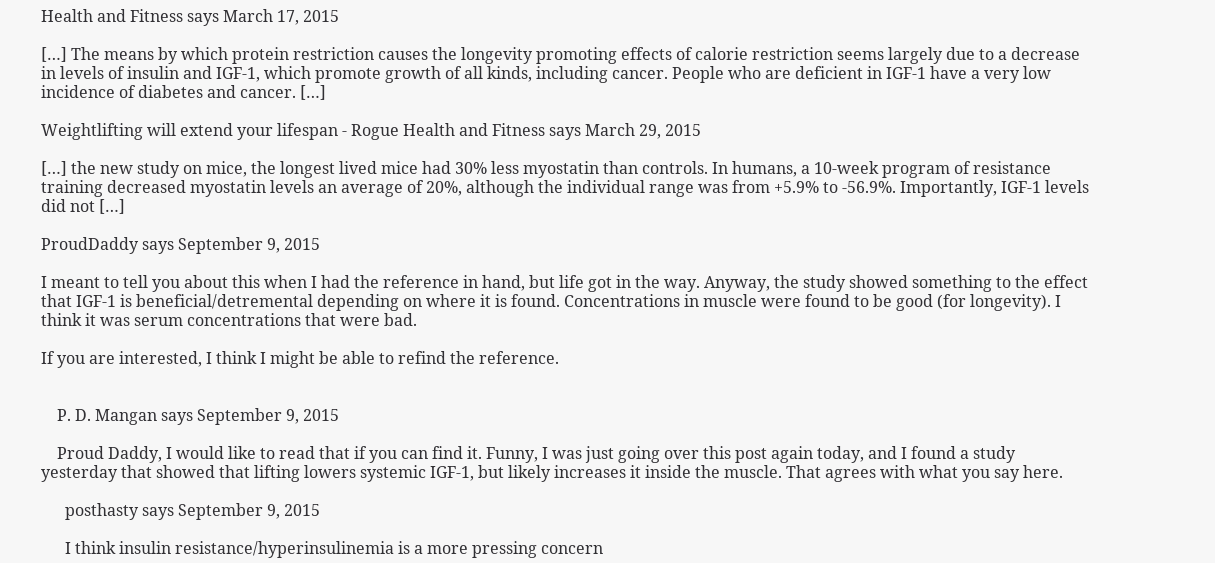Health and Fitness says March 17, 2015

[…] The means by which protein restriction causes the longevity promoting effects of calorie restriction seems largely due to a decrease in levels of insulin and IGF-1, which promote growth of all kinds, including cancer. People who are deficient in IGF-1 have a very low incidence of diabetes and cancer. […]

Weightlifting will extend your lifespan - Rogue Health and Fitness says March 29, 2015

[…] the new study on mice, the longest lived mice had 30% less myostatin than controls. In humans, a 10-week program of resistance training decreased myostatin levels an average of 20%, although the individual range was from +5.9% to -56.9%. Importantly, IGF-1 levels did not […]

ProudDaddy says September 9, 2015

I meant to tell you about this when I had the reference in hand, but life got in the way. Anyway, the study showed something to the effect that IGF-1 is beneficial/detremental depending on where it is found. Concentrations in muscle were found to be good (for longevity). I think it was serum concentrations that were bad.

If you are interested, I think I might be able to refind the reference.


    P. D. Mangan says September 9, 2015

    Proud Daddy, I would like to read that if you can find it. Funny, I was just going over this post again today, and I found a study yesterday that showed that lifting lowers systemic IGF-1, but likely increases it inside the muscle. That agrees with what you say here.

      posthasty says September 9, 2015

      I think insulin resistance/hyperinsulinemia is a more pressing concern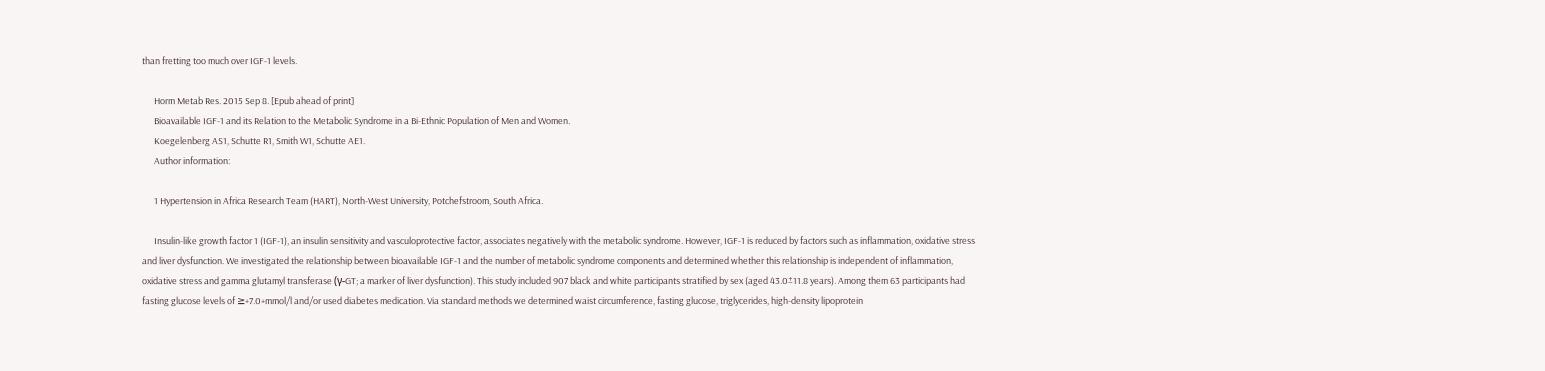than fretting too much over IGF-1 levels.

      Horm Metab Res. 2015 Sep 8. [Epub ahead of print]
      Bioavailable IGF-1 and its Relation to the Metabolic Syndrome in a Bi-Ethnic Population of Men and Women.
      Koegelenberg AS1, Schutte R1, Smith W1, Schutte AE1.
      Author information:

      1 Hypertension in Africa Research Team (HART), North-West University, Potchefstroom, South Africa.

      Insulin-like growth factor 1 (IGF-1), an insulin sensitivity and vasculoprotective factor, associates negatively with the metabolic syndrome. However, IGF-1 is reduced by factors such as inflammation, oxidative stress and liver dysfunction. We investigated the relationship between bioavailable IGF-1 and the number of metabolic syndrome components and determined whether this relationship is independent of inflammation, oxidative stress and gamma glutamyl transferase (γ-GT; a marker of liver dysfunction). This study included 907 black and white participants stratified by sex (aged 43.0±11.8 years). Among them 63 participants had fasting glucose levels of ≥+7.0+mmol/l and/or used diabetes medication. Via standard methods we determined waist circumference, fasting glucose, triglycerides, high-density lipoprotein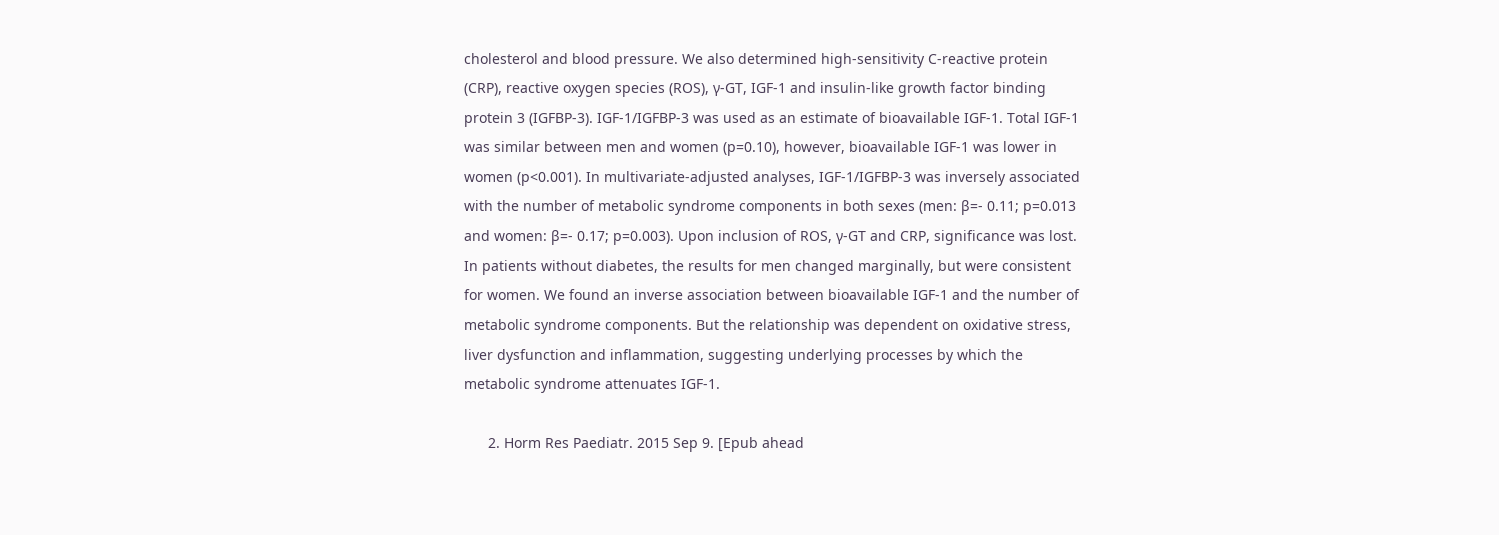cholesterol and blood pressure. We also determined high-sensitivity C-reactive protein (CRP), reactive oxygen species (ROS), γ-GT, IGF-1 and insulin-like growth factor binding protein 3 (IGFBP-3). IGF-1/IGFBP-3 was used as an estimate of bioavailable IGF-1. Total IGF-1 was similar between men and women (p=0.10), however, bioavailable IGF-1 was lower in women (p<0.001). In multivariate-adjusted analyses, IGF-1/IGFBP-3 was inversely associated with the number of metabolic syndrome components in both sexes (men: β=- 0.11; p=0.013 and women: β=- 0.17; p=0.003). Upon inclusion of ROS, γ-GT and CRP, significance was lost. In patients without diabetes, the results for men changed marginally, but were consistent for women. We found an inverse association between bioavailable IGF-1 and the number of metabolic syndrome components. But the relationship was dependent on oxidative stress, liver dysfunction and inflammation, suggesting underlying processes by which the metabolic syndrome attenuates IGF-1.

      2. Horm Res Paediatr. 2015 Sep 9. [Epub ahead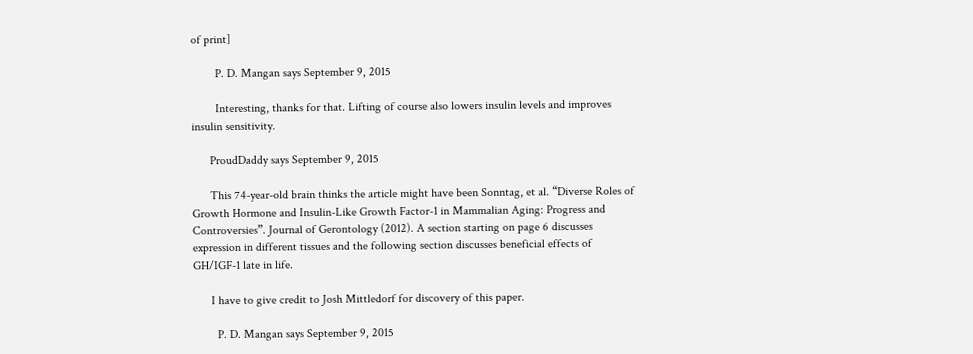of print]

        P. D. Mangan says September 9, 2015

        Interesting, thanks for that. Lifting of course also lowers insulin levels and improves insulin sensitivity.

      ProudDaddy says September 9, 2015

      This 74-year-old brain thinks the article might have been Sonntag, et al. “Diverse Roles of Growth Hormone and Insulin-Like Growth Factor-1 in Mammalian Aging: Progress and Controversies”. Journal of Gerontology (2012). A section starting on page 6 discusses expression in different tissues and the following section discusses beneficial effects of GH/IGF-1 late in life.

      I have to give credit to Josh Mittledorf for discovery of this paper.

        P. D. Mangan says September 9, 2015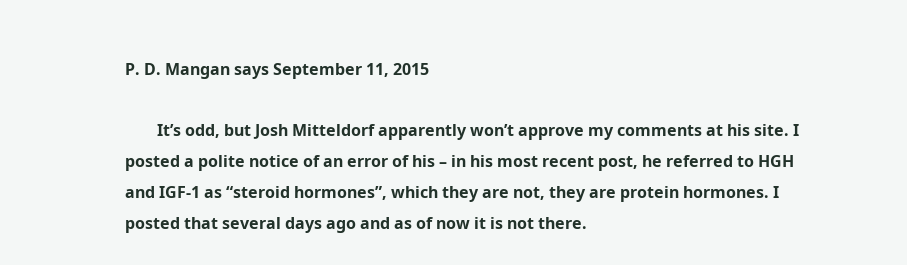P. D. Mangan says September 11, 2015

        It’s odd, but Josh Mitteldorf apparently won’t approve my comments at his site. I posted a polite notice of an error of his – in his most recent post, he referred to HGH and IGF-1 as “steroid hormones”, which they are not, they are protein hormones. I posted that several days ago and as of now it is not there.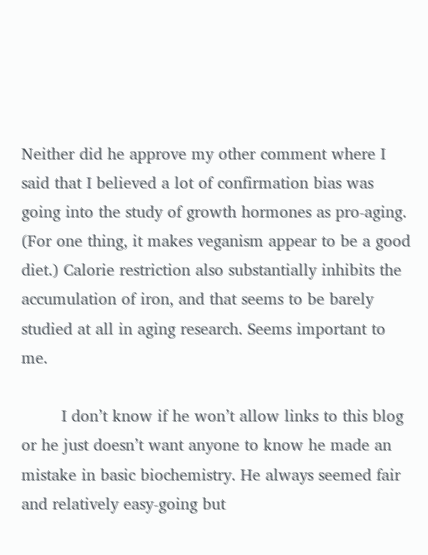Neither did he approve my other comment where I said that I believed a lot of confirmation bias was going into the study of growth hormones as pro-aging. (For one thing, it makes veganism appear to be a good diet.) Calorie restriction also substantially inhibits the accumulation of iron, and that seems to be barely studied at all in aging research. Seems important to me.

        I don’t know if he won’t allow links to this blog or he just doesn’t want anyone to know he made an mistake in basic biochemistry. He always seemed fair and relatively easy-going but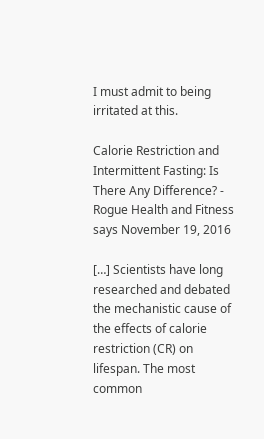I must admit to being irritated at this.

Calorie Restriction and Intermittent Fasting: Is There Any Difference? - Rogue Health and Fitness says November 19, 2016

[…] Scientists have long researched and debated the mechanistic cause of the effects of calorie restriction (CR) on lifespan. The most common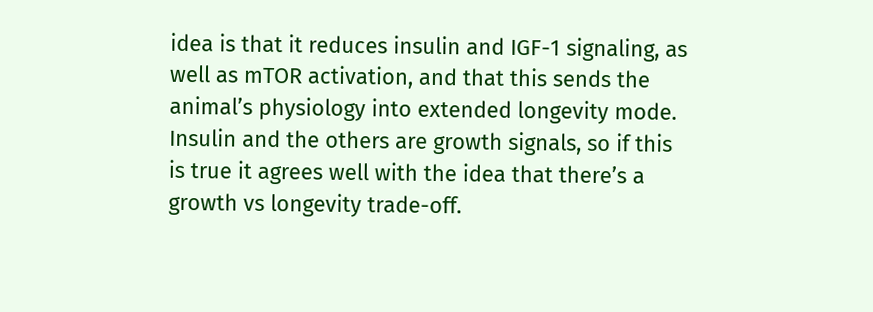idea is that it reduces insulin and IGF-1 signaling, as well as mTOR activation, and that this sends the animal’s physiology into extended longevity mode. Insulin and the others are growth signals, so if this is true it agrees well with the idea that there’s a growth vs longevity trade-off.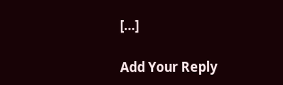[…]

Add Your Reply